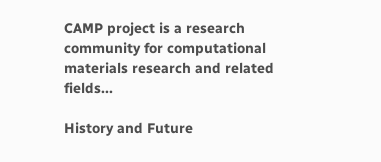CAMP project is a research community for computational materials research and related fields...

History and Future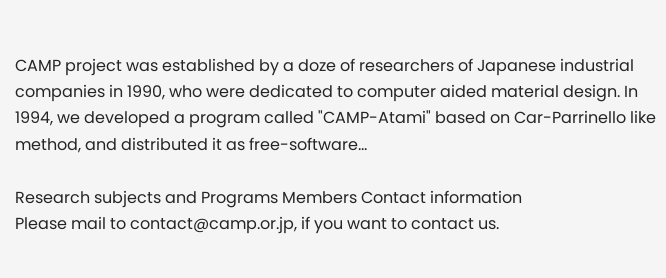CAMP project was established by a doze of researchers of Japanese industrial companies in 1990, who were dedicated to computer aided material design. In 1994, we developed a program called "CAMP-Atami" based on Car-Parrinello like method, and distributed it as free-software...

Research subjects and Programs Members Contact information
Please mail to contact@camp.or.jp, if you want to contact us.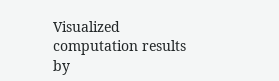Visualized computation results by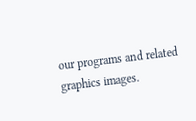our programs and related graphics images.